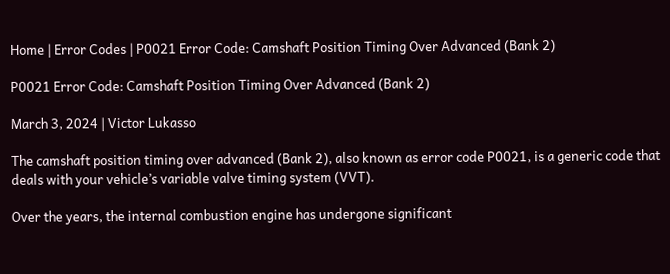Home | Error Codes | P0021 Error Code: Camshaft Position Timing Over Advanced (Bank 2)

P0021 Error Code: Camshaft Position Timing Over Advanced (Bank 2)

March 3, 2024 | Victor Lukasso

The camshaft position timing over advanced (Bank 2), also known as error code P0021, is a generic code that deals with your vehicle’s variable valve timing system (VVT).

Over the years, the internal combustion engine has undergone significant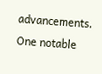advancements. One notable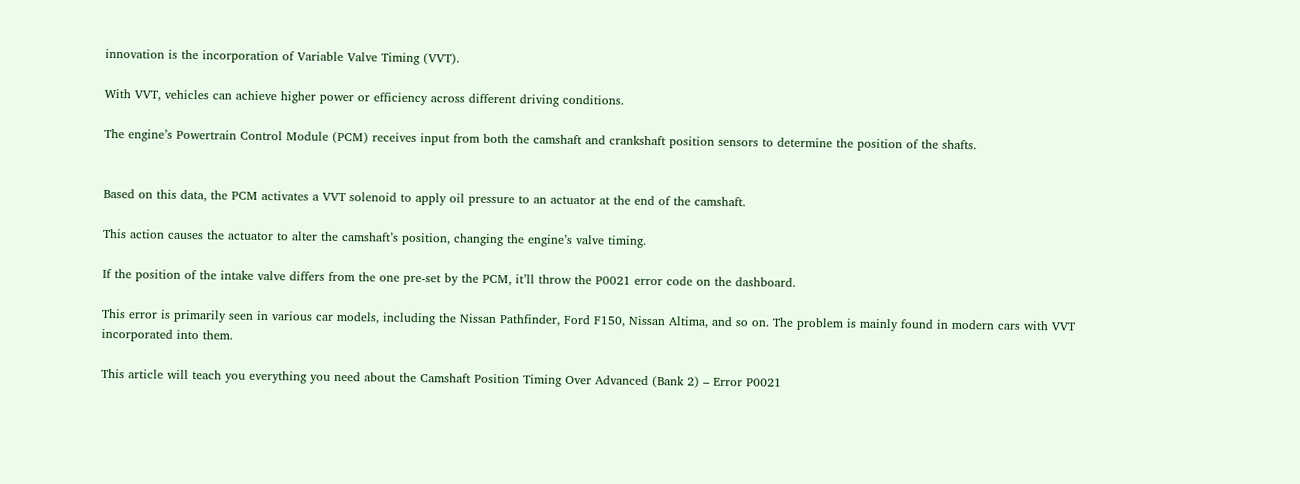innovation is the incorporation of Variable Valve Timing (VVT).

With VVT, vehicles can achieve higher power or efficiency across different driving conditions.

The engine’s Powertrain Control Module (PCM) receives input from both the camshaft and crankshaft position sensors to determine the position of the shafts.


Based on this data, the PCM activates a VVT solenoid to apply oil pressure to an actuator at the end of the camshaft.

This action causes the actuator to alter the camshaft’s position, changing the engine’s valve timing.

If the position of the intake valve differs from the one pre-set by the PCM, it’ll throw the P0021 error code on the dashboard.

This error is primarily seen in various car models, including the Nissan Pathfinder, Ford F150, Nissan Altima, and so on. The problem is mainly found in modern cars with VVT incorporated into them.

This article will teach you everything you need about the Camshaft Position Timing Over Advanced (Bank 2) – Error P0021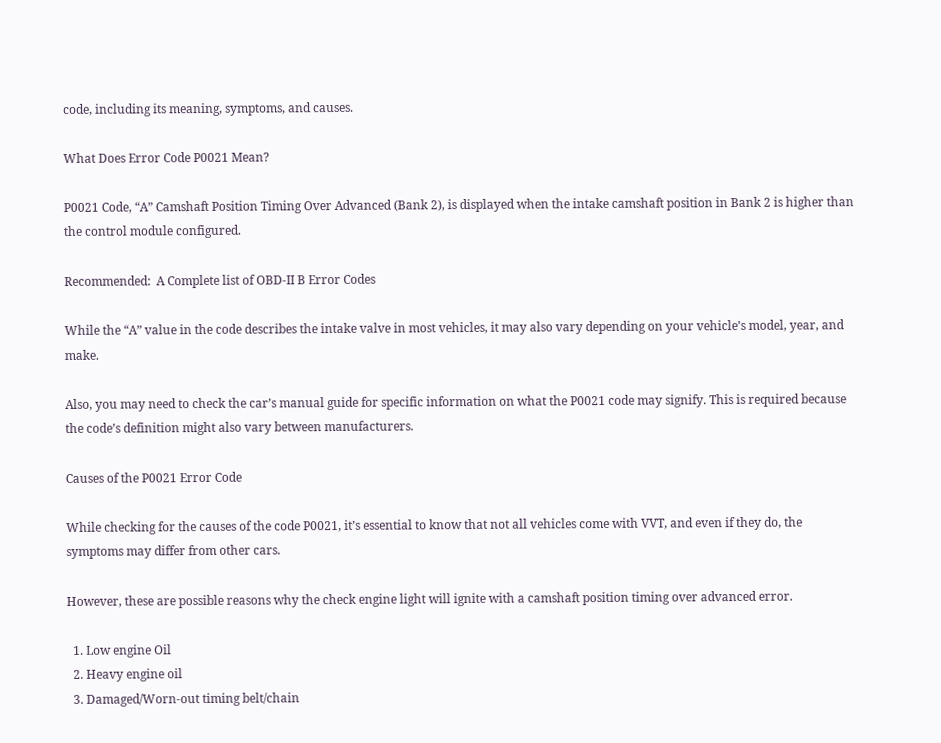code, including its meaning, symptoms, and causes.

What Does Error Code P0021 Mean?

P0021 Code, “A” Camshaft Position Timing Over Advanced (Bank 2), is displayed when the intake camshaft position in Bank 2 is higher than the control module configured.

Recommended:  A Complete list of OBD-II B Error Codes

While the “A” value in the code describes the intake valve in most vehicles, it may also vary depending on your vehicle’s model, year, and make.

Also, you may need to check the car’s manual guide for specific information on what the P0021 code may signify. This is required because the code’s definition might also vary between manufacturers.

Causes of the P0021 Error Code

While checking for the causes of the code P0021, it’s essential to know that not all vehicles come with VVT, and even if they do, the symptoms may differ from other cars.

However, these are possible reasons why the check engine light will ignite with a camshaft position timing over advanced error.

  1. Low engine Oil
  2. Heavy engine oil
  3. Damaged/Worn-out timing belt/chain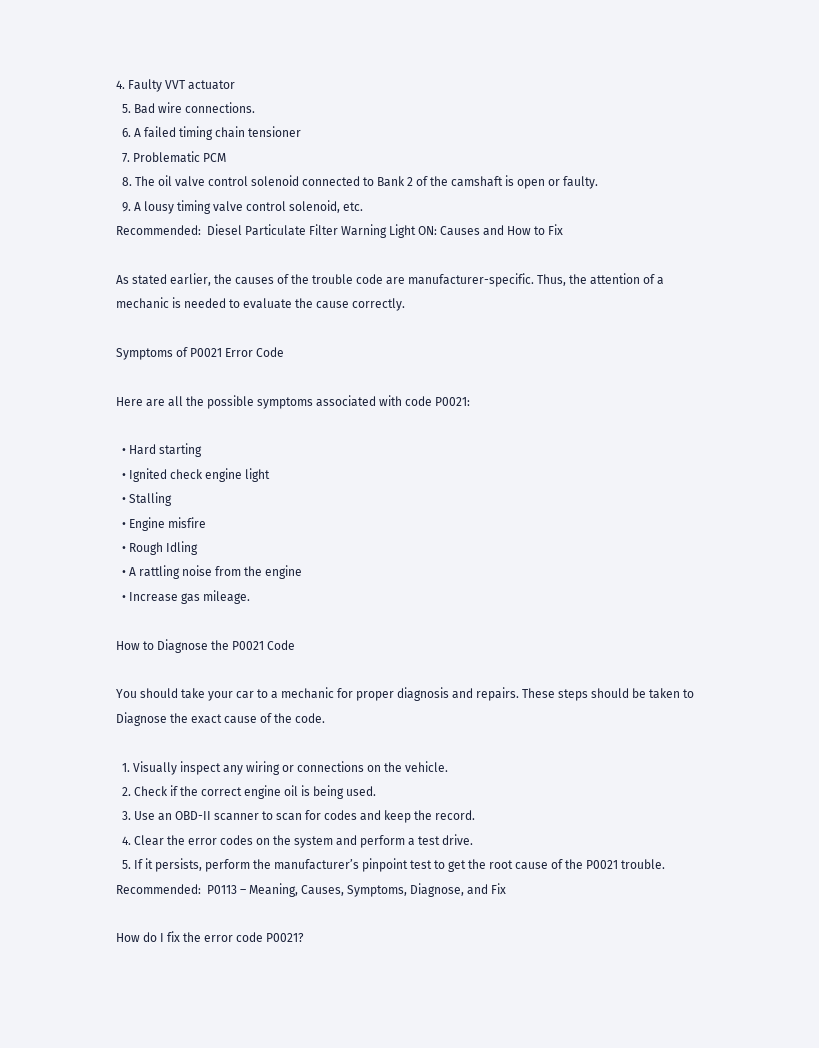4. Faulty VVT actuator
  5. Bad wire connections.
  6. A failed timing chain tensioner
  7. Problematic PCM
  8. The oil valve control solenoid connected to Bank 2 of the camshaft is open or faulty.
  9. A lousy timing valve control solenoid, etc.
Recommended:  Diesel Particulate Filter Warning Light ON: Causes and How to Fix

As stated earlier, the causes of the trouble code are manufacturer-specific. Thus, the attention of a mechanic is needed to evaluate the cause correctly.

Symptoms of P0021 Error Code

Here are all the possible symptoms associated with code P0021:

  • Hard starting
  • Ignited check engine light
  • Stalling
  • Engine misfire
  • Rough Idling
  • A rattling noise from the engine
  • Increase gas mileage.

How to Diagnose the P0021 Code

You should take your car to a mechanic for proper diagnosis and repairs. These steps should be taken to Diagnose the exact cause of the code.

  1. Visually inspect any wiring or connections on the vehicle.
  2. Check if the correct engine oil is being used.
  3. Use an OBD-II scanner to scan for codes and keep the record.
  4. Clear the error codes on the system and perform a test drive.
  5. If it persists, perform the manufacturer’s pinpoint test to get the root cause of the P0021 trouble.
Recommended:  P0113 – Meaning, Causes, Symptoms, Diagnose, and Fix

How do I fix the error code P0021?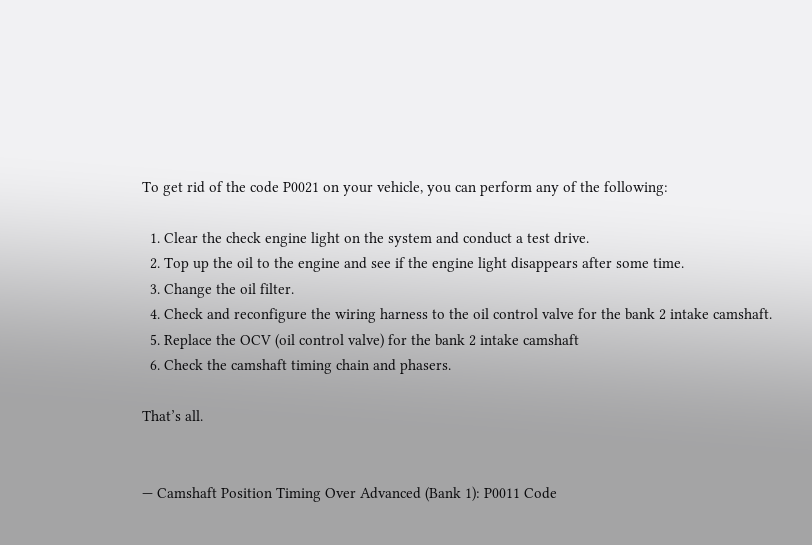To get rid of the code P0021 on your vehicle, you can perform any of the following:

  1. Clear the check engine light on the system and conduct a test drive.
  2. Top up the oil to the engine and see if the engine light disappears after some time.
  3. Change the oil filter.
  4. Check and reconfigure the wiring harness to the oil control valve for the bank 2 intake camshaft.
  5. Replace the OCV (oil control valve) for the bank 2 intake camshaft
  6. Check the camshaft timing chain and phasers.

That’s all.


— Camshaft Position Timing Over Advanced (Bank 1): P0011 Code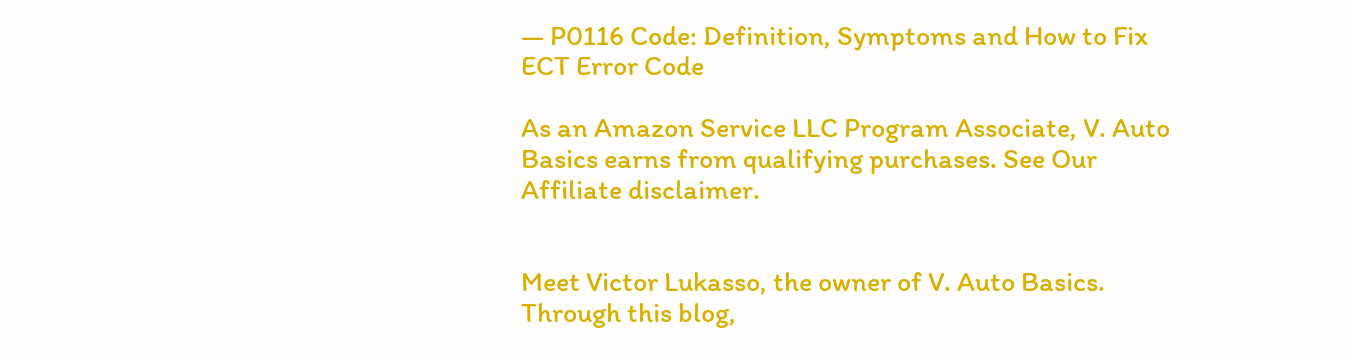— P0116 Code: Definition, Symptoms and How to Fix ECT Error Code

As an Amazon Service LLC Program Associate, V. Auto Basics earns from qualifying purchases. See Our Affiliate disclaimer.


Meet Victor Lukasso, the owner of V. Auto Basics. Through this blog,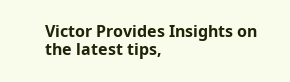Victor Provides Insights on the latest tips,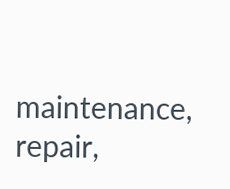maintenance, repair,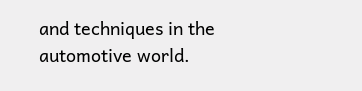and techniques in the automotive world.